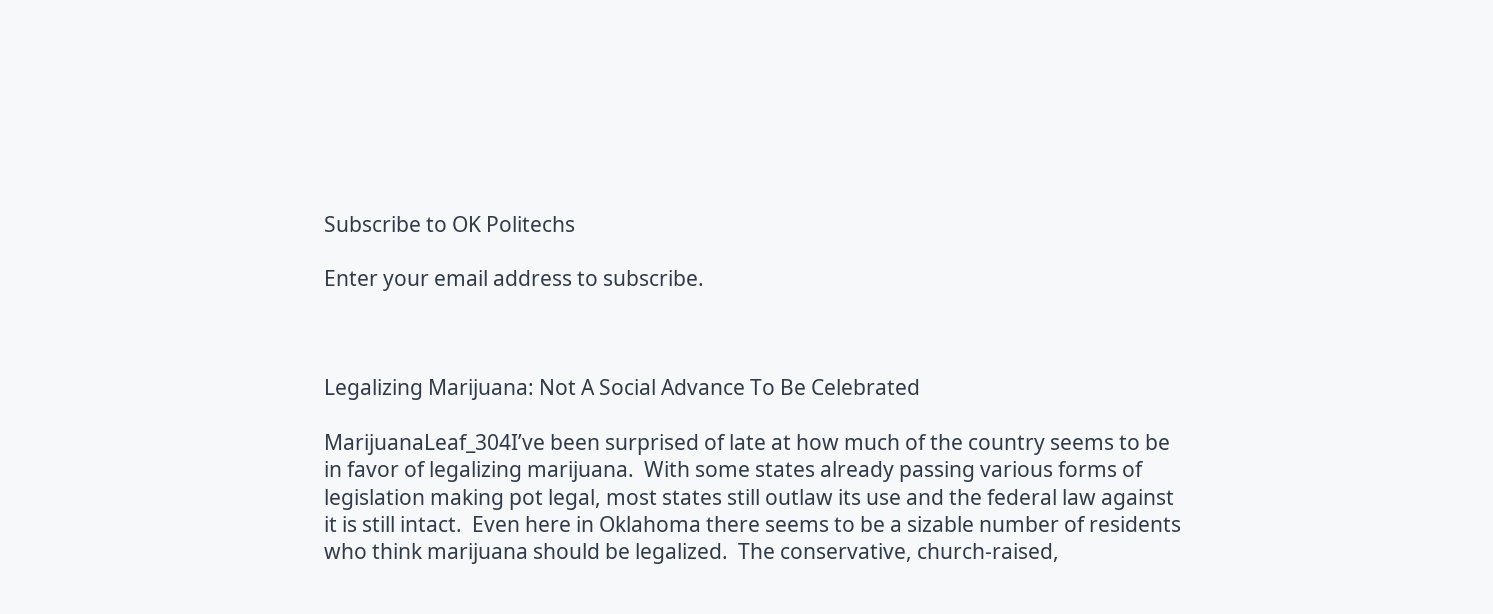Subscribe to OK Politechs

Enter your email address to subscribe.



Legalizing Marijuana: Not A Social Advance To Be Celebrated

MarijuanaLeaf_304I’ve been surprised of late at how much of the country seems to be in favor of legalizing marijuana.  With some states already passing various forms of legislation making pot legal, most states still outlaw its use and the federal law against it is still intact.  Even here in Oklahoma there seems to be a sizable number of residents who think marijuana should be legalized.  The conservative, church-raised,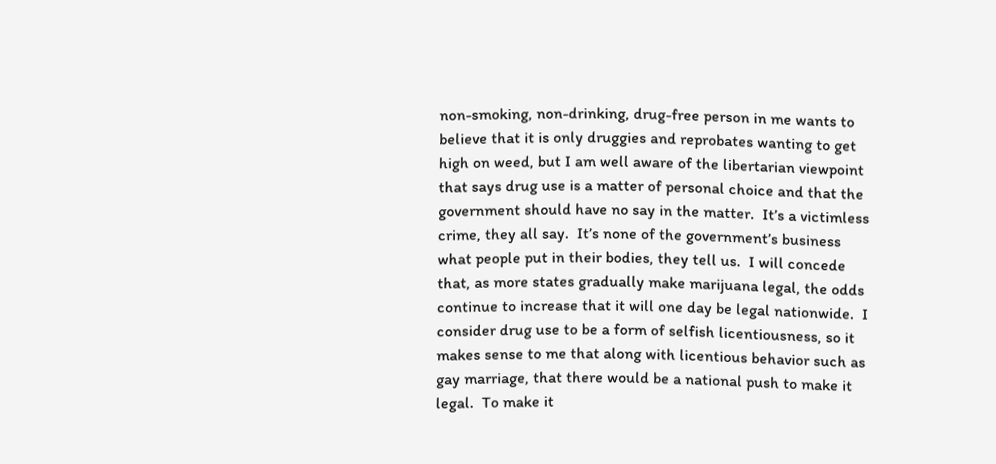non-smoking, non-drinking, drug-free person in me wants to believe that it is only druggies and reprobates wanting to get high on weed, but I am well aware of the libertarian viewpoint that says drug use is a matter of personal choice and that the government should have no say in the matter.  It’s a victimless crime, they all say.  It’s none of the government’s business what people put in their bodies, they tell us.  I will concede that, as more states gradually make marijuana legal, the odds continue to increase that it will one day be legal nationwide.  I consider drug use to be a form of selfish licentiousness, so it makes sense to me that along with licentious behavior such as gay marriage, that there would be a national push to make it legal.  To make it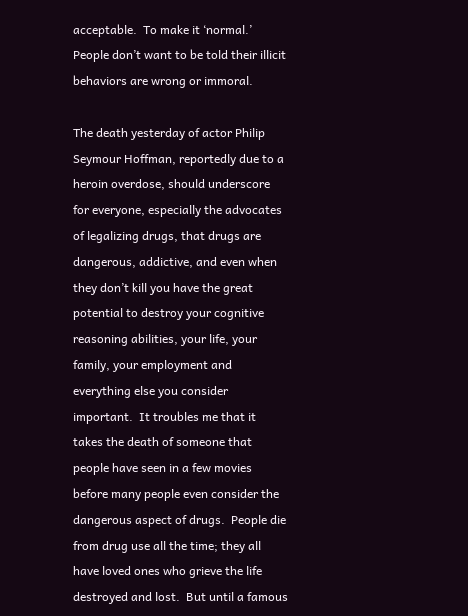acceptable.  To make it ‘normal.’  People don’t want to be told their illicit behaviors are wrong or immoral.

The death yesterday of actor Philip Seymour Hoffman, reportedly due to a heroin overdose, should underscore for everyone, especially the advocates of legalizing drugs, that drugs are dangerous, addictive, and even when they don’t kill you have the great potential to destroy your cognitive reasoning abilities, your life, your family, your employment and everything else you consider important.  It troubles me that it takes the death of someone that people have seen in a few movies before many people even consider the dangerous aspect of drugs.  People die from drug use all the time; they all have loved ones who grieve the life destroyed and lost.  But until a famous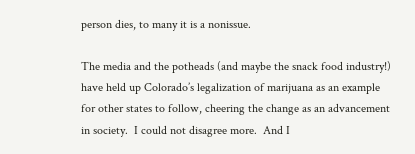person dies, to many it is a nonissue.

The media and the potheads (and maybe the snack food industry!) have held up Colorado’s legalization of marijuana as an example for other states to follow, cheering the change as an advancement in society.  I could not disagree more.  And I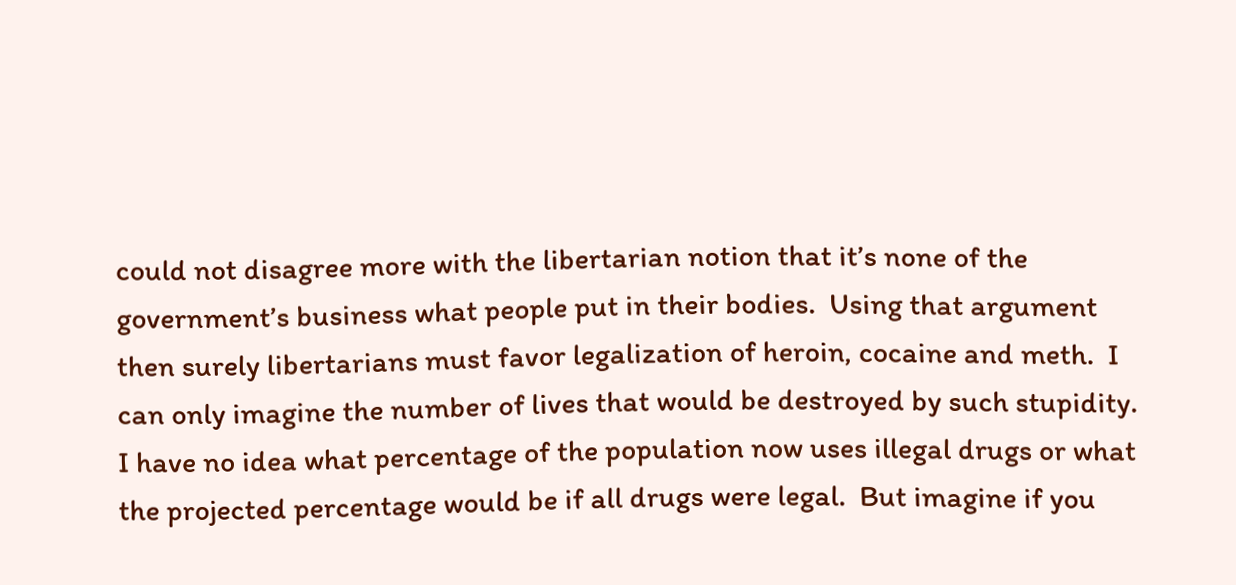could not disagree more with the libertarian notion that it’s none of the government’s business what people put in their bodies.  Using that argument then surely libertarians must favor legalization of heroin, cocaine and meth.  I can only imagine the number of lives that would be destroyed by such stupidity.  I have no idea what percentage of the population now uses illegal drugs or what the projected percentage would be if all drugs were legal.  But imagine if you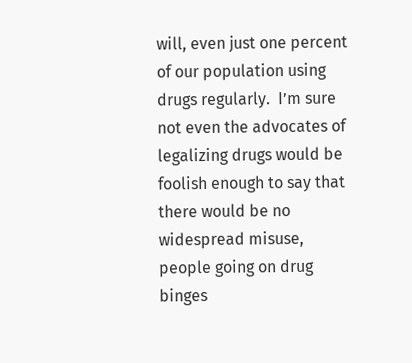will, even just one percent of our population using drugs regularly.  I’m sure not even the advocates of legalizing drugs would be foolish enough to say that there would be no widespread misuse, people going on drug binges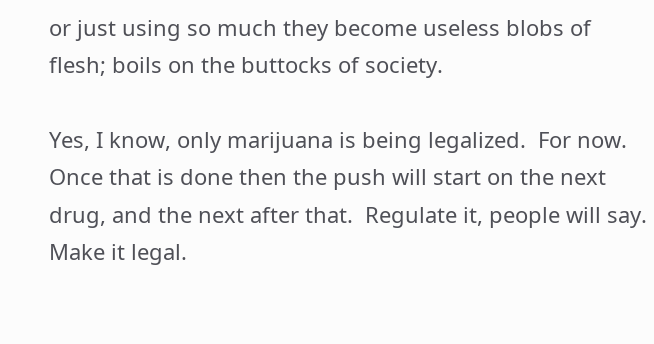or just using so much they become useless blobs of flesh; boils on the buttocks of society.

Yes, I know, only marijuana is being legalized.  For now.  Once that is done then the push will start on the next drug, and the next after that.  Regulate it, people will say.  Make it legal.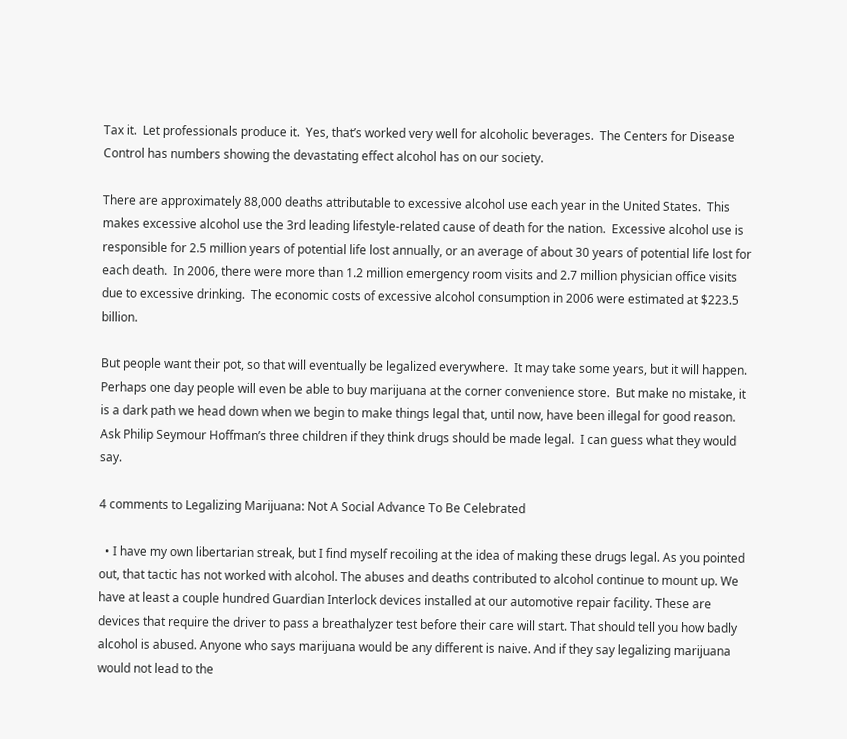Tax it.  Let professionals produce it.  Yes, that’s worked very well for alcoholic beverages.  The Centers for Disease Control has numbers showing the devastating effect alcohol has on our society.

There are approximately 88,000 deaths attributable to excessive alcohol use each year in the United States.  This makes excessive alcohol use the 3rd leading lifestyle-related cause of death for the nation.  Excessive alcohol use is responsible for 2.5 million years of potential life lost annually, or an average of about 30 years of potential life lost for each death.  In 2006, there were more than 1.2 million emergency room visits and 2.7 million physician office visits due to excessive drinking.  The economic costs of excessive alcohol consumption in 2006 were estimated at $223.5 billion.

But people want their pot, so that will eventually be legalized everywhere.  It may take some years, but it will happen.  Perhaps one day people will even be able to buy marijuana at the corner convenience store.  But make no mistake, it is a dark path we head down when we begin to make things legal that, until now, have been illegal for good reason.  Ask Philip Seymour Hoffman’s three children if they think drugs should be made legal.  I can guess what they would say.

4 comments to Legalizing Marijuana: Not A Social Advance To Be Celebrated

  • I have my own libertarian streak, but I find myself recoiling at the idea of making these drugs legal. As you pointed out, that tactic has not worked with alcohol. The abuses and deaths contributed to alcohol continue to mount up. We have at least a couple hundred Guardian Interlock devices installed at our automotive repair facility. These are devices that require the driver to pass a breathalyzer test before their care will start. That should tell you how badly alcohol is abused. Anyone who says marijuana would be any different is naive. And if they say legalizing marijuana would not lead to the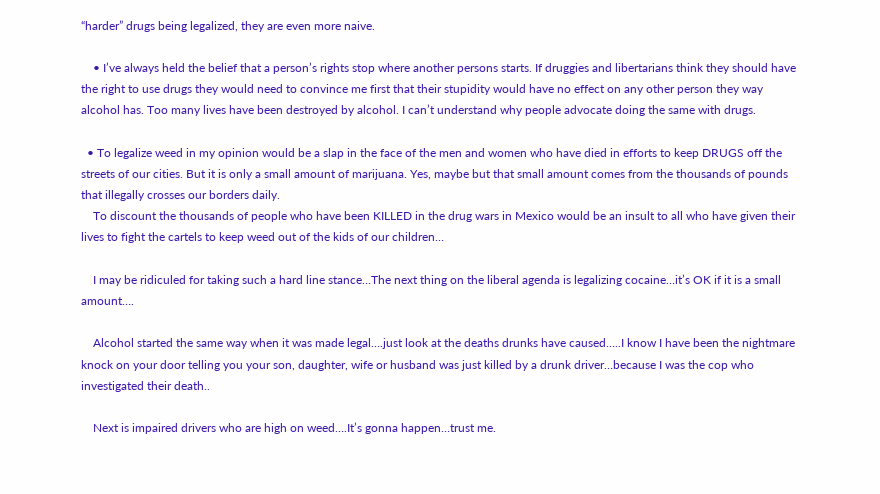“harder” drugs being legalized, they are even more naive.

    • I’ve always held the belief that a person’s rights stop where another persons starts. If druggies and libertarians think they should have the right to use drugs they would need to convince me first that their stupidity would have no effect on any other person they way alcohol has. Too many lives have been destroyed by alcohol. I can’t understand why people advocate doing the same with drugs.

  • To legalize weed in my opinion would be a slap in the face of the men and women who have died in efforts to keep DRUGS off the streets of our cities. But it is only a small amount of marijuana. Yes, maybe but that small amount comes from the thousands of pounds that illegally crosses our borders daily.
    To discount the thousands of people who have been KILLED in the drug wars in Mexico would be an insult to all who have given their lives to fight the cartels to keep weed out of the kids of our children…

    I may be ridiculed for taking such a hard line stance…The next thing on the liberal agenda is legalizing cocaine…it’s OK if it is a small amount….

    Alcohol started the same way when it was made legal….just look at the deaths drunks have caused…..I know I have been the nightmare knock on your door telling you your son, daughter, wife or husband was just killed by a drunk driver…because I was the cop who investigated their death..

    Next is impaired drivers who are high on weed….It’s gonna happen…trust me.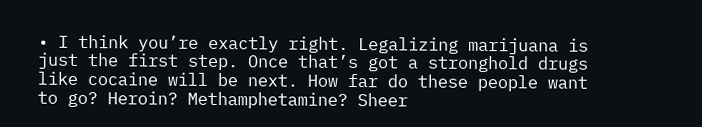• I think you’re exactly right. Legalizing marijuana is just the first step. Once that’s got a stronghold drugs like cocaine will be next. How far do these people want to go? Heroin? Methamphetamine? Sheer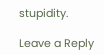stupidity.

Leave a Reply